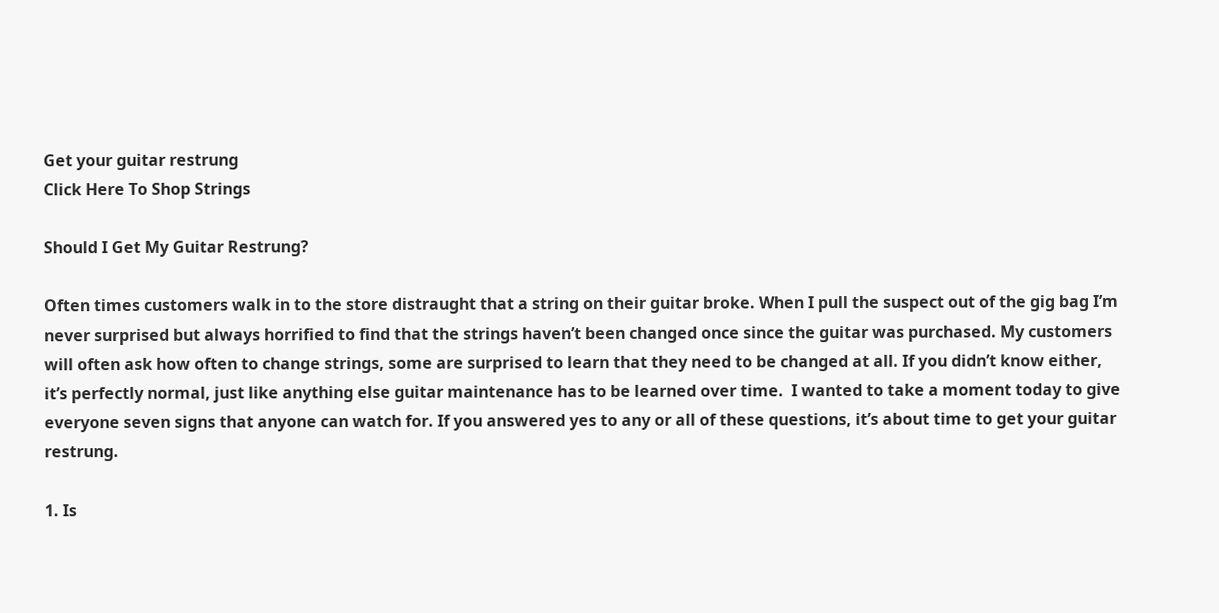Get your guitar restrung
Click Here To Shop Strings

Should I Get My Guitar Restrung?

Often times customers walk in to the store distraught that a string on their guitar broke. When I pull the suspect out of the gig bag I’m never surprised but always horrified to find that the strings haven’t been changed once since the guitar was purchased. My customers will often ask how often to change strings, some are surprised to learn that they need to be changed at all. If you didn’t know either, it’s perfectly normal, just like anything else guitar maintenance has to be learned over time.  I wanted to take a moment today to give everyone seven signs that anyone can watch for. If you answered yes to any or all of these questions, it’s about time to get your guitar restrung.

1. Is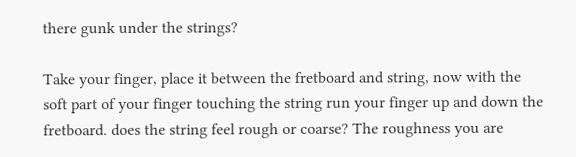there gunk under the strings?

Take your finger, place it between the fretboard and string, now with the soft part of your finger touching the string run your finger up and down the fretboard. does the string feel rough or coarse? The roughness you are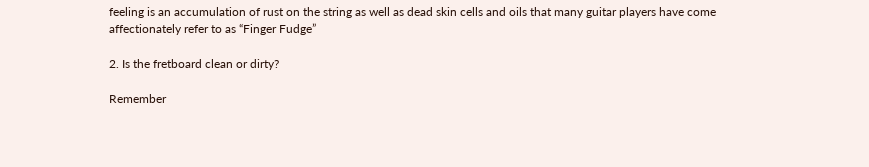feeling is an accumulation of rust on the string as well as dead skin cells and oils that many guitar players have come affectionately refer to as “Finger Fudge”

2. Is the fretboard clean or dirty?

Remember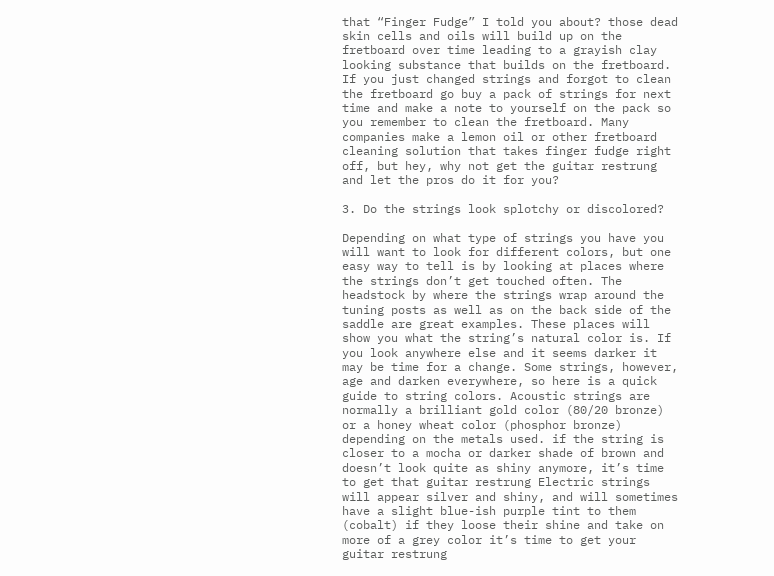that “Finger Fudge” I told you about? those dead skin cells and oils will build up on the fretboard over time leading to a grayish clay looking substance that builds on the fretboard. If you just changed strings and forgot to clean the fretboard go buy a pack of strings for next time and make a note to yourself on the pack so you remember to clean the fretboard. Many companies make a lemon oil or other fretboard cleaning solution that takes finger fudge right off, but hey, why not get the guitar restrung and let the pros do it for you?

3. Do the strings look splotchy or discolored?

Depending on what type of strings you have you will want to look for different colors, but one easy way to tell is by looking at places where the strings don’t get touched often. The headstock by where the strings wrap around the tuning posts as well as on the back side of the saddle are great examples. These places will show you what the string’s natural color is. If you look anywhere else and it seems darker it may be time for a change. Some strings, however, age and darken everywhere, so here is a quick guide to string colors. Acoustic strings are normally a brilliant gold color (80/20 bronze) or a honey wheat color (phosphor bronze) depending on the metals used. if the string is closer to a mocha or darker shade of brown and doesn’t look quite as shiny anymore, it’s time to get that guitar restrung Electric strings will appear silver and shiny, and will sometimes have a slight blue-ish purple tint to them (cobalt) if they loose their shine and take on more of a grey color it’s time to get your guitar restrung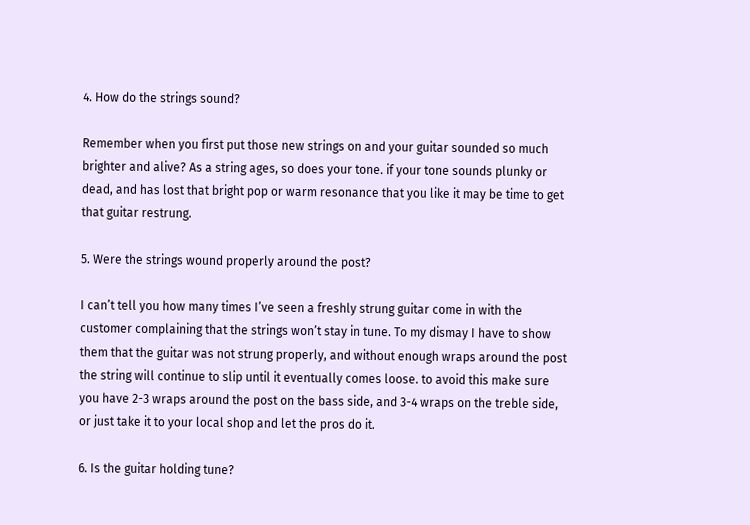4. How do the strings sound?

Remember when you first put those new strings on and your guitar sounded so much brighter and alive? As a string ages, so does your tone. if your tone sounds plunky or dead, and has lost that bright pop or warm resonance that you like it may be time to get that guitar restrung.

5. Were the strings wound properly around the post?

I can’t tell you how many times I’ve seen a freshly strung guitar come in with the customer complaining that the strings won’t stay in tune. To my dismay I have to show them that the guitar was not strung properly, and without enough wraps around the post the string will continue to slip until it eventually comes loose. to avoid this make sure you have 2-3 wraps around the post on the bass side, and 3-4 wraps on the treble side, or just take it to your local shop and let the pros do it.

6. Is the guitar holding tune?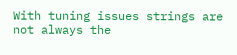With tuning issues strings are not always the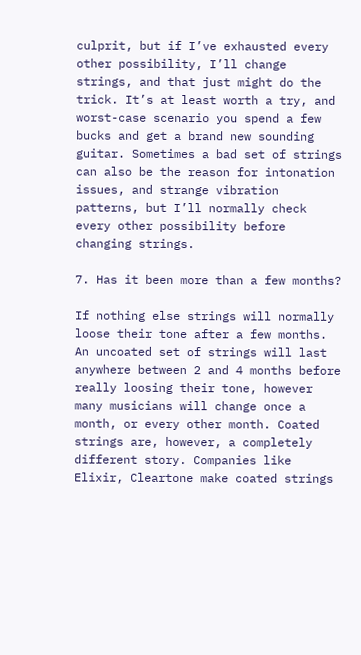culprit, but if I’ve exhausted every other possibility, I’ll change strings, and that just might do the trick. It’s at least worth a try, and worst-case scenario you spend a few bucks and get a brand new sounding guitar. Sometimes a bad set of strings can also be the reason for intonation issues, and strange vibration patterns, but I’ll normally check every other possibility before changing strings.

7. Has it been more than a few months?

If nothing else strings will normally loose their tone after a few months. An uncoated set of strings will last anywhere between 2 and 4 months before really loosing their tone, however many musicians will change once a month, or every other month. Coated strings are, however, a completely different story. Companies like Elixir, Cleartone make coated strings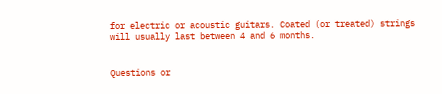for electric or acoustic guitars. Coated (or treated) strings will usually last between 4 and 6 months.


Questions or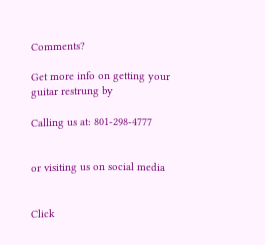Comments?

Get more info on getting your guitar restrung by

Calling us at: 801-298-4777


or visiting us on social media


Click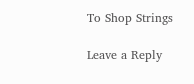To Shop Strings

Leave a Reply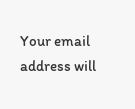Your email address will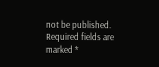not be published. Required fields are marked *